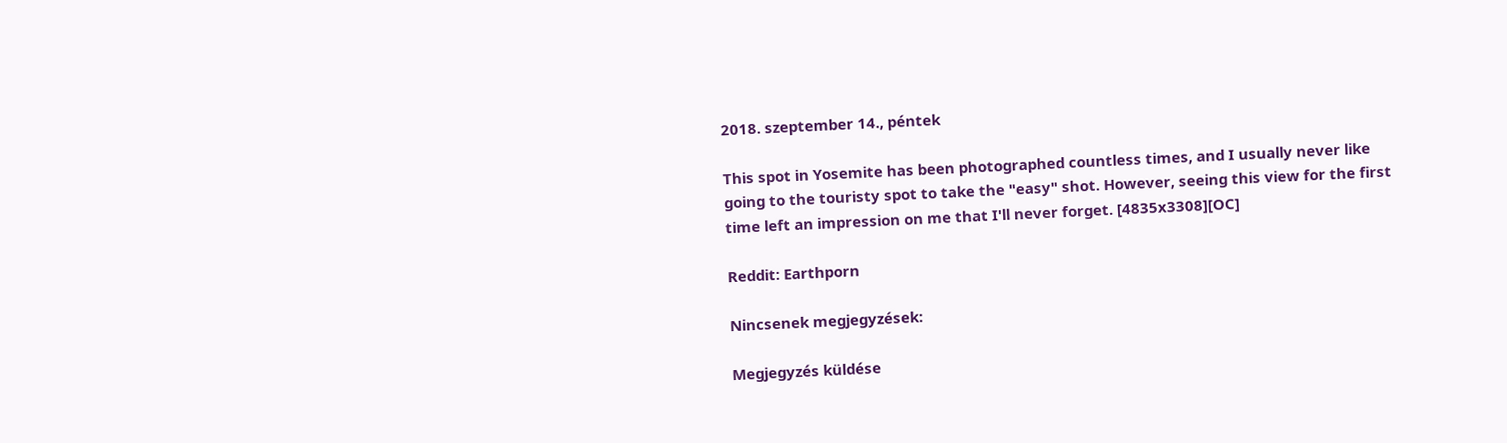2018. szeptember 14., péntek

This spot in Yosemite has been photographed countless times, and I usually never like going to the touristy spot to take the "easy" shot. However, seeing this view for the first time left an impression on me that I'll never forget. [4835x3308][OC]

Reddit: Earthporn

Nincsenek megjegyzések:

Megjegyzés küldése